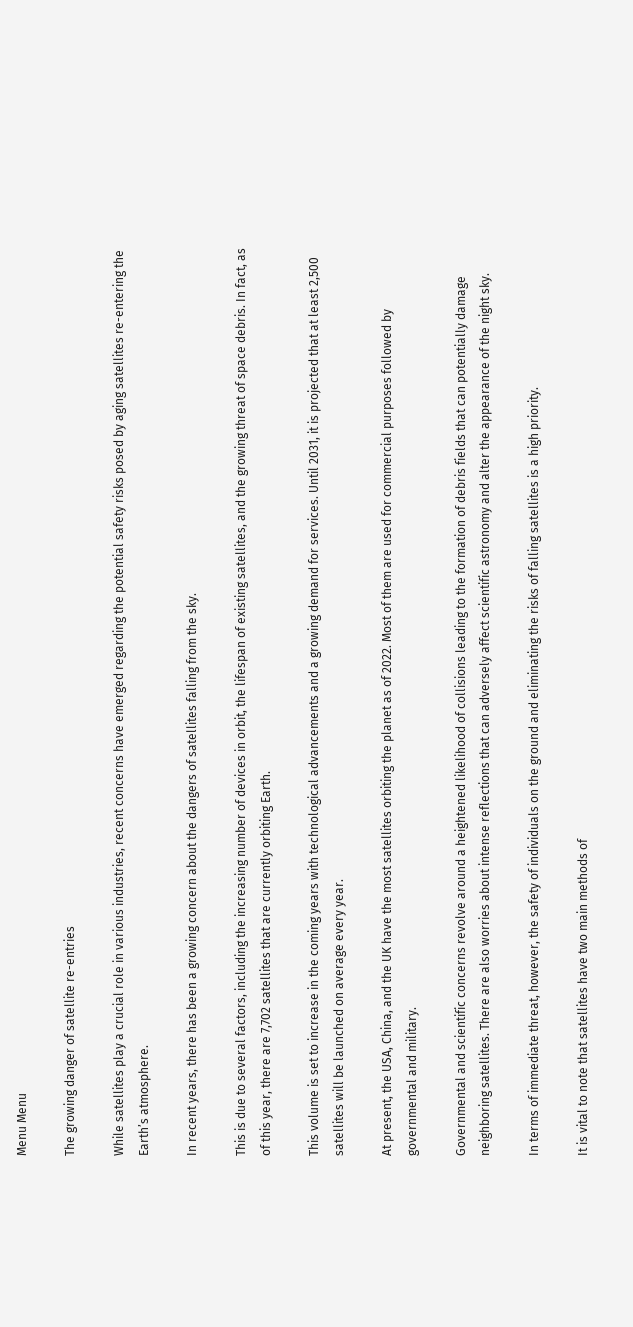Menu Menu

The growing danger of satellite re-entries

While satellites play a crucial role in various industries, recent concerns have emerged regarding the potential safety risks posed by aging satellites re-entering the Earth’s atmosphere.

In recent years, there has been a growing concern about the dangers of satellites falling from the sky.

This is due to several factors, including the increasing number of devices in orbit, the lifespan of existing satellites, and the growing threat of space debris. In fact, as of this year, there are 7,702 satellites that are currently orbiting Earth.

This volume is set to increase in the coming years with technological advancements and a growing demand for services. Until 2031, it is projected that at least 2,500 satellites will be launched on average every year.

At present, the USA, China, and the UK have the most satellites orbiting the planet as of 2022. Most of them are used for commercial purposes followed by governmental and military.

Governmental and scientific concerns revolve around a heightened likelihood of collisions leading to the formation of debris fields that can potentially damage neighboring satellites. There are also worries about intense reflections that can adversely affect scientific astronomy and alter the appearance of the night sky.

In terms of immediate threat, however, the safety of individuals on the ground and eliminating the risks of falling satellites is a high priority.

It is vital to note that satellites have two main methods of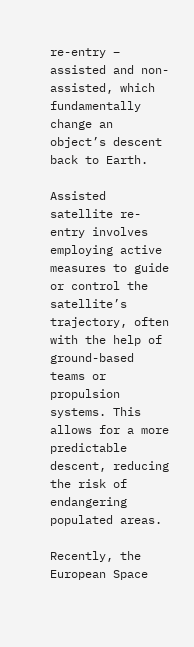re-entry – assisted and non-assisted, which fundamentally change an object’s descent back to Earth.

Assisted satellite re-entry involves employing active measures to guide or control the satellite’s trajectory, often with the help of ground-based teams or propulsion systems. This allows for a more predictable descent, reducing the risk of endangering populated areas.

Recently, the European Space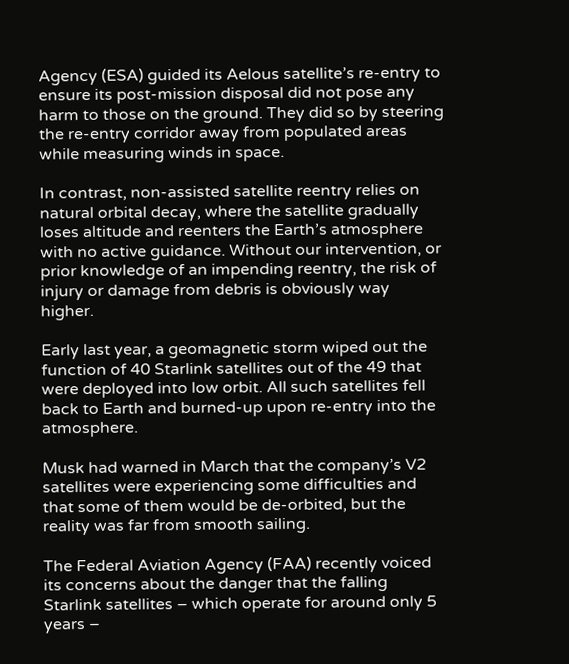Agency (ESA) guided its Aelous satellite’s re-entry to ensure its post-mission disposal did not pose any harm to those on the ground. They did so by steering the re-entry corridor away from populated areas while measuring winds in space.

In contrast, non-assisted satellite reentry relies on natural orbital decay, where the satellite gradually loses altitude and reenters the Earth’s atmosphere with no active guidance. Without our intervention, or prior knowledge of an impending reentry, the risk of injury or damage from debris is obviously way higher.

Early last year, a geomagnetic storm wiped out the function of 40 Starlink satellites out of the 49 that were deployed into low orbit. All such satellites fell back to Earth and burned-up upon re-entry into the atmosphere.

Musk had warned in March that the company’s V2 satellites were experiencing some difficulties and that some of them would be de-orbited, but the reality was far from smooth sailing.

The Federal Aviation Agency (FAA) recently voiced its concerns about the danger that the falling Starlink satellites – which operate for around only 5 years –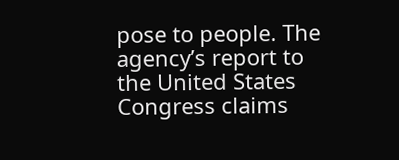pose to people. The agency’s report to the United States Congress claims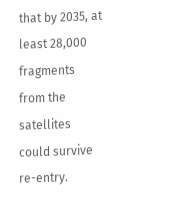that by 2035, at least 28,000 fragments from the satellites could survive re-entry.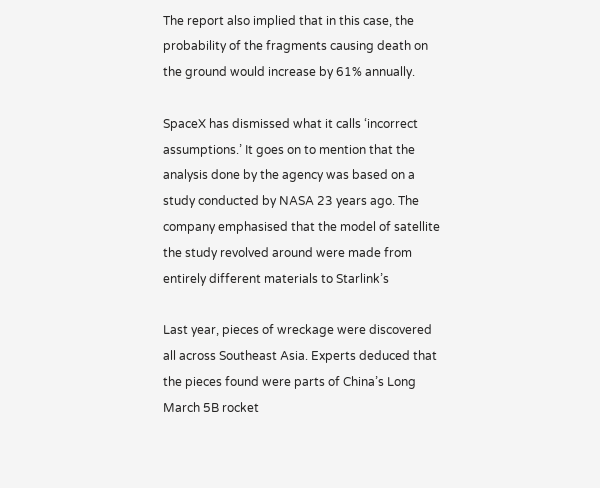The report also implied that in this case, the probability of the fragments causing death on the ground would increase by 61% annually.

SpaceX has dismissed what it calls ‘incorrect assumptions.’ It goes on to mention that the analysis done by the agency was based on a study conducted by NASA 23 years ago. The company emphasised that the model of satellite the study revolved around were made from entirely different materials to Starlink’s

Last year, pieces of wreckage were discovered all across Southeast Asia. Experts deduced that the pieces found were parts of China’s Long March 5B rocket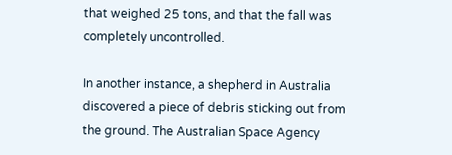that weighed 25 tons, and that the fall was completely uncontrolled.

In another instance, a shepherd in Australia discovered a piece of debris sticking out from the ground. The Australian Space Agency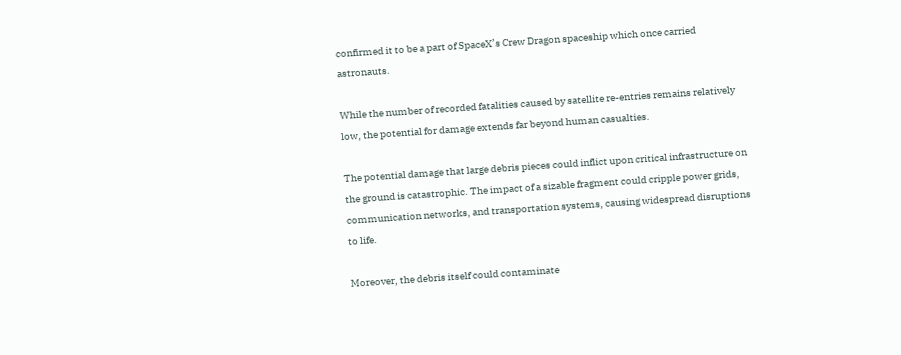confirmed it to be a part of SpaceX’s Crew Dragon spaceship which once carried astronauts.

While the number of recorded fatalities caused by satellite re-entries remains relatively low, the potential for damage extends far beyond human casualties.

The potential damage that large debris pieces could inflict upon critical infrastructure on the ground is catastrophic. The impact of a sizable fragment could cripple power grids, communication networks, and transportation systems, causing widespread disruptions to life.

Moreover, the debris itself could contaminate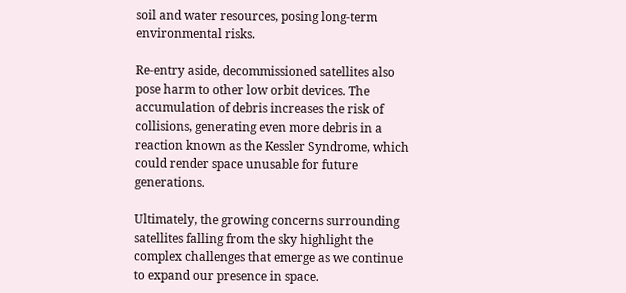soil and water resources, posing long-term environmental risks.

Re-entry aside, decommissioned satellites also pose harm to other low orbit devices. The accumulation of debris increases the risk of collisions, generating even more debris in a reaction known as the Kessler Syndrome, which could render space unusable for future generations.

Ultimately, the growing concerns surrounding satellites falling from the sky highlight the complex challenges that emerge as we continue to expand our presence in space.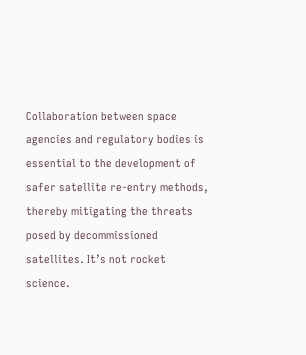Collaboration between space agencies and regulatory bodies is essential to the development of safer satellite re-entry methods, thereby mitigating the threats posed by decommissioned satellites. It’s not rocket science.